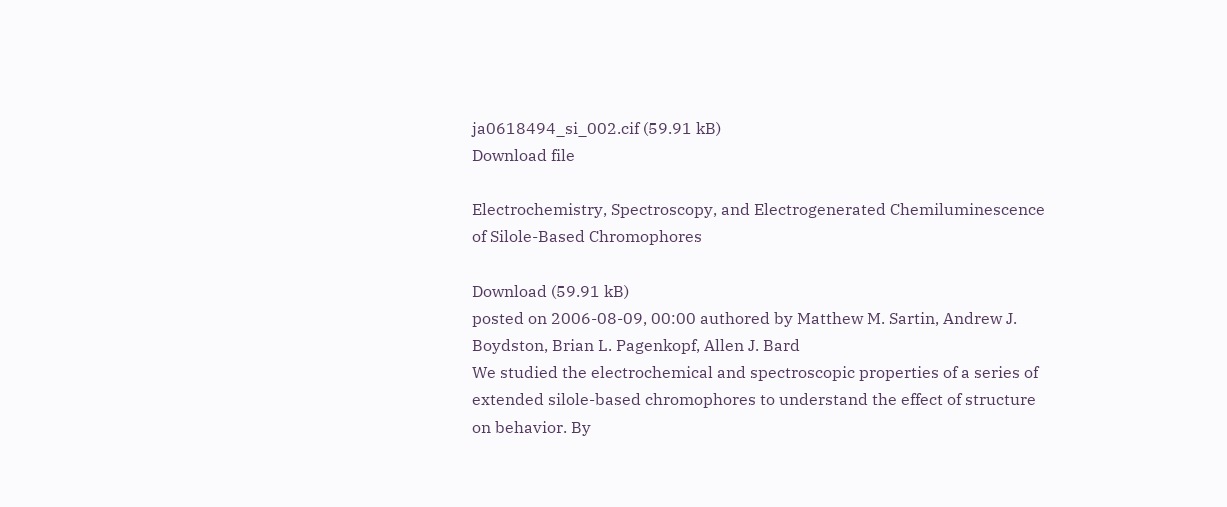ja0618494_si_002.cif (59.91 kB)
Download file

Electrochemistry, Spectroscopy, and Electrogenerated Chemiluminescence of Silole-Based Chromophores

Download (59.91 kB)
posted on 2006-08-09, 00:00 authored by Matthew M. Sartin, Andrew J. Boydston, Brian L. Pagenkopf, Allen J. Bard
We studied the electrochemical and spectroscopic properties of a series of extended silole-based chromophores to understand the effect of structure on behavior. By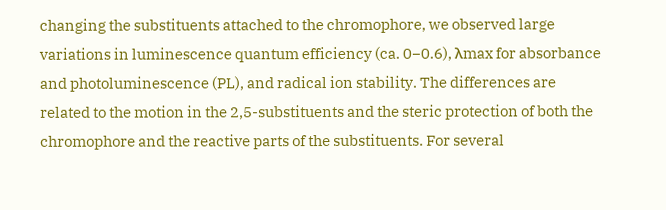changing the substituents attached to the chromophore, we observed large variations in luminescence quantum efficiency (ca. 0−0.6), λmax for absorbance and photoluminescence (PL), and radical ion stability. The differences are related to the motion in the 2,5-substituents and the steric protection of both the chromophore and the reactive parts of the substituents. For several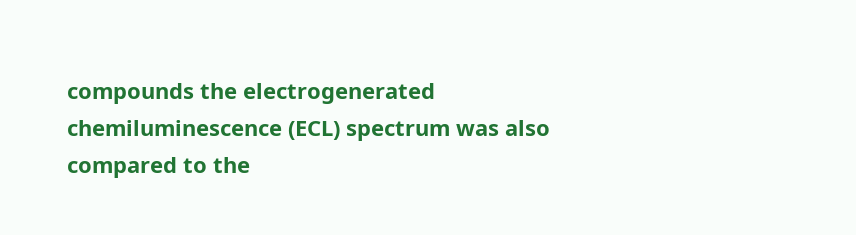compounds the electrogenerated chemiluminescence (ECL) spectrum was also compared to the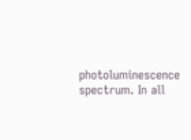photoluminescence spectrum. In all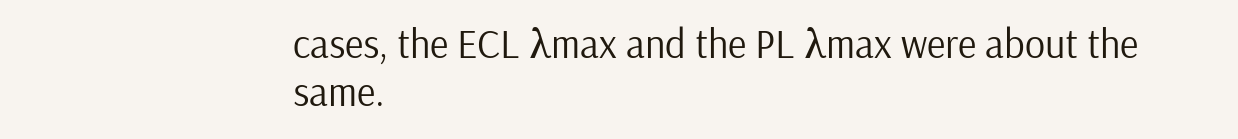cases, the ECL λmax and the PL λmax were about the same.